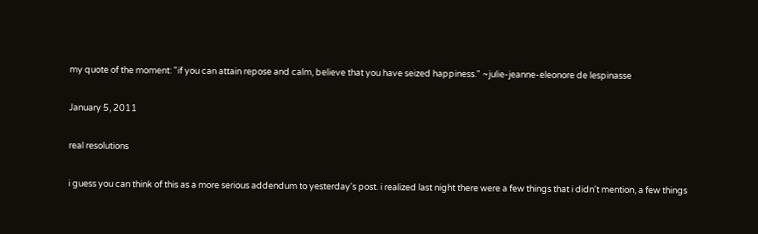my quote of the moment: "if you can attain repose and calm, believe that you have seized happiness." ~julie-jeanne-eleonore de lespinasse

January 5, 2011

real resolutions

i guess you can think of this as a more serious addendum to yesterday's post. i realized last night there were a few things that i didn't mention, a few things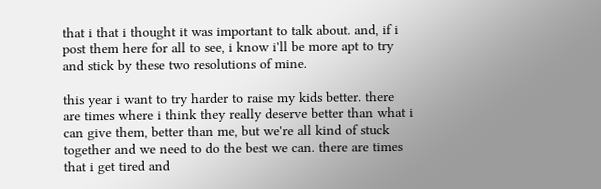that i that i thought it was important to talk about. and, if i post them here for all to see, i know i'll be more apt to try and stick by these two resolutions of mine.

this year i want to try harder to raise my kids better. there are times where i think they really deserve better than what i can give them, better than me, but we're all kind of stuck together and we need to do the best we can. there are times that i get tired and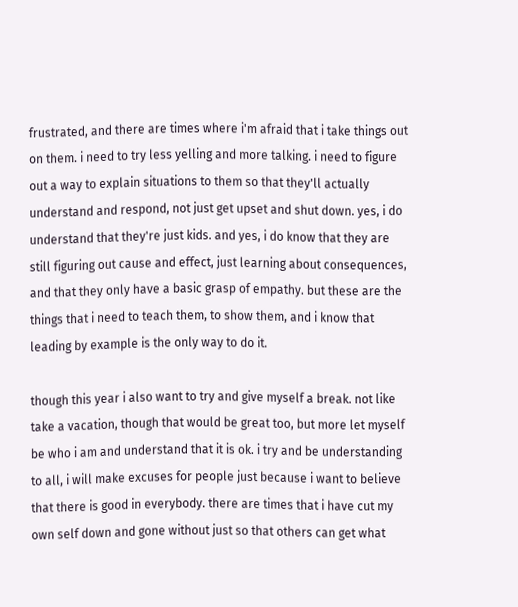frustrated, and there are times where i'm afraid that i take things out on them. i need to try less yelling and more talking. i need to figure out a way to explain situations to them so that they'll actually understand and respond, not just get upset and shut down. yes, i do understand that they're just kids. and yes, i do know that they are still figuring out cause and effect, just learning about consequences, and that they only have a basic grasp of empathy. but these are the things that i need to teach them, to show them, and i know that leading by example is the only way to do it.

though this year i also want to try and give myself a break. not like take a vacation, though that would be great too, but more let myself be who i am and understand that it is ok. i try and be understanding to all, i will make excuses for people just because i want to believe that there is good in everybody. there are times that i have cut my own self down and gone without just so that others can get what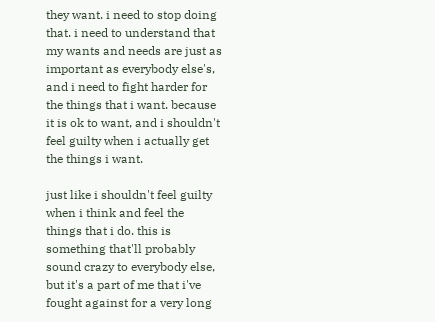they want. i need to stop doing that. i need to understand that my wants and needs are just as important as everybody else's, and i need to fight harder for the things that i want. because it is ok to want, and i shouldn't feel guilty when i actually get the things i want.

just like i shouldn't feel guilty when i think and feel the things that i do. this is something that'll probably sound crazy to everybody else, but it's a part of me that i've fought against for a very long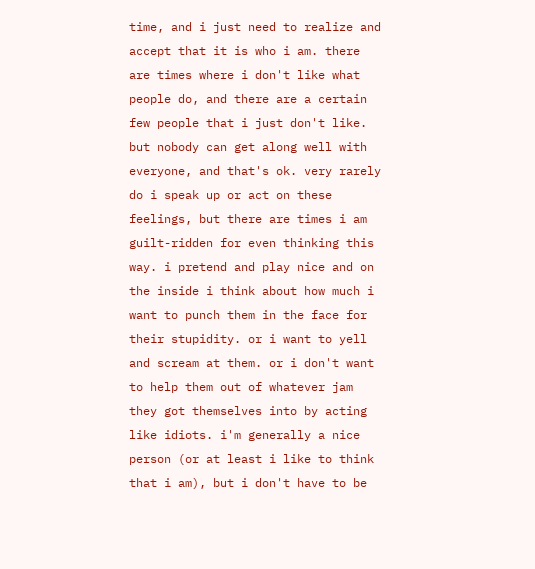time, and i just need to realize and accept that it is who i am. there are times where i don't like what people do, and there are a certain few people that i just don't like. but nobody can get along well with everyone, and that's ok. very rarely do i speak up or act on these feelings, but there are times i am guilt-ridden for even thinking this way. i pretend and play nice and on the inside i think about how much i want to punch them in the face for their stupidity. or i want to yell and scream at them. or i don't want to help them out of whatever jam they got themselves into by acting like idiots. i'm generally a nice person (or at least i like to think that i am), but i don't have to be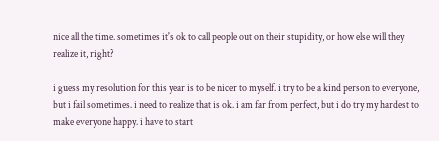nice all the time. sometimes it's ok to call people out on their stupidity, or how else will they realize it, right?

i guess my resolution for this year is to be nicer to myself. i try to be a kind person to everyone, but i fail sometimes. i need to realize that is ok. i am far from perfect, but i do try my hardest to make everyone happy. i have to start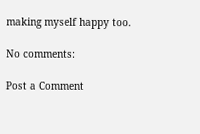making myself happy too.

No comments:

Post a Comment